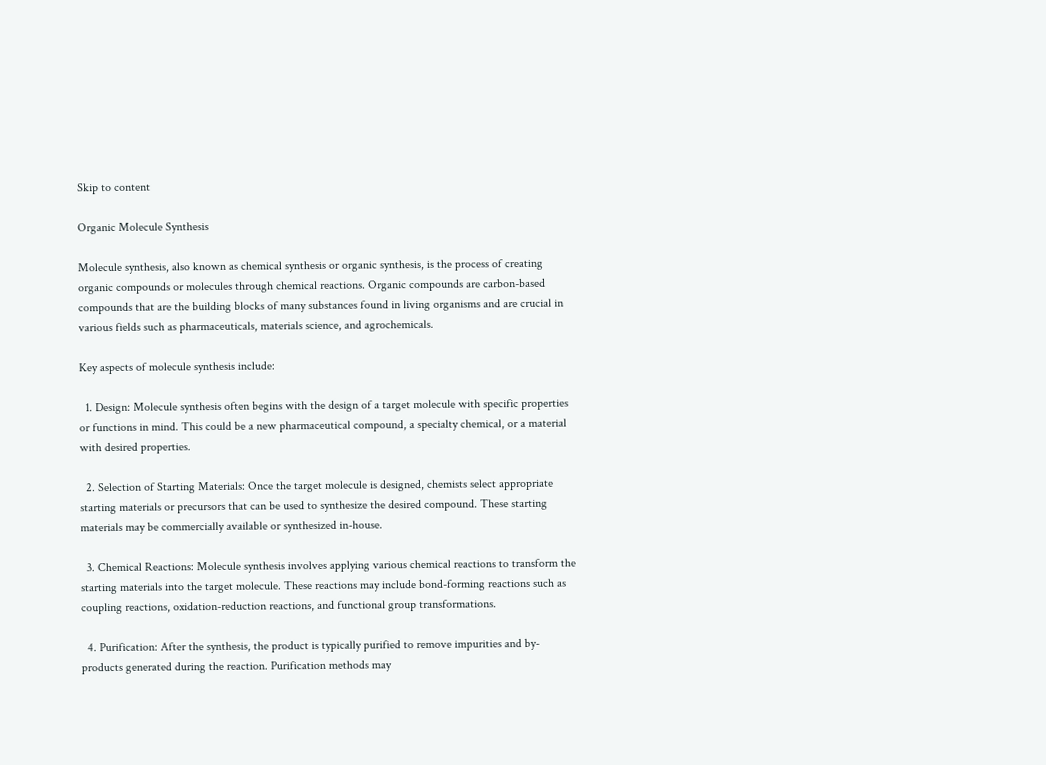Skip to content

Organic Molecule Synthesis

Molecule synthesis, also known as chemical synthesis or organic synthesis, is the process of creating organic compounds or molecules through chemical reactions. Organic compounds are carbon-based compounds that are the building blocks of many substances found in living organisms and are crucial in various fields such as pharmaceuticals, materials science, and agrochemicals.

Key aspects of molecule synthesis include:

  1. Design: Molecule synthesis often begins with the design of a target molecule with specific properties or functions in mind. This could be a new pharmaceutical compound, a specialty chemical, or a material with desired properties.

  2. Selection of Starting Materials: Once the target molecule is designed, chemists select appropriate starting materials or precursors that can be used to synthesize the desired compound. These starting materials may be commercially available or synthesized in-house.

  3. Chemical Reactions: Molecule synthesis involves applying various chemical reactions to transform the starting materials into the target molecule. These reactions may include bond-forming reactions such as coupling reactions, oxidation-reduction reactions, and functional group transformations.

  4. Purification: After the synthesis, the product is typically purified to remove impurities and by-products generated during the reaction. Purification methods may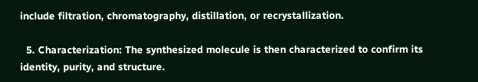include filtration, chromatography, distillation, or recrystallization.

  5. Characterization: The synthesized molecule is then characterized to confirm its identity, purity, and structure.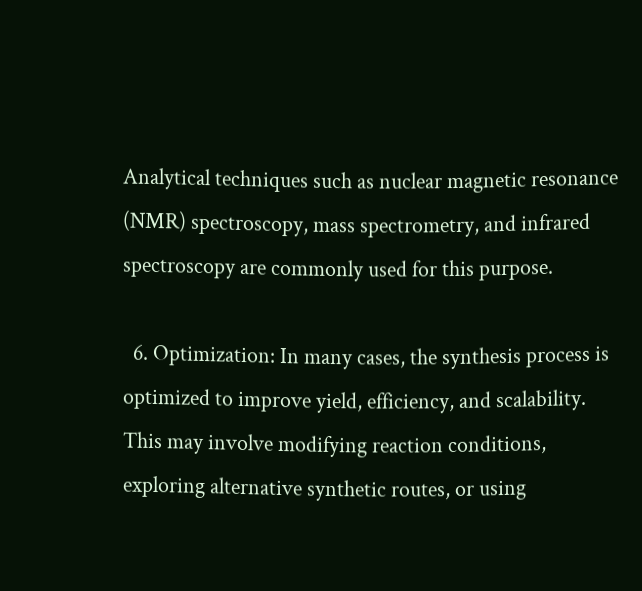Analytical techniques such as nuclear magnetic resonance (NMR) spectroscopy, mass spectrometry, and infrared spectroscopy are commonly used for this purpose.

  6. Optimization: In many cases, the synthesis process is optimized to improve yield, efficiency, and scalability. This may involve modifying reaction conditions, exploring alternative synthetic routes, or using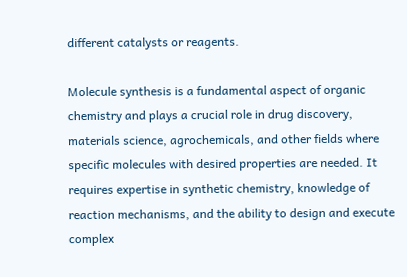different catalysts or reagents.

Molecule synthesis is a fundamental aspect of organic chemistry and plays a crucial role in drug discovery, materials science, agrochemicals, and other fields where specific molecules with desired properties are needed. It requires expertise in synthetic chemistry, knowledge of reaction mechanisms, and the ability to design and execute complex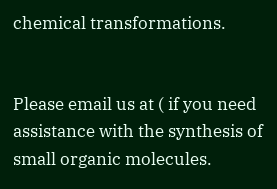chemical transformations.


Please email us at ( if you need assistance with the synthesis of small organic molecules.